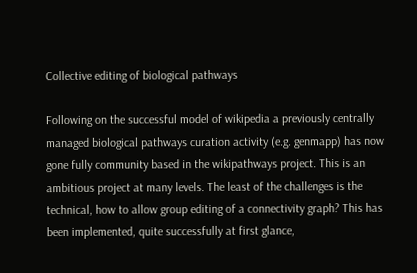Collective editing of biological pathways

Following on the successful model of wikipedia a previously centrally managed biological pathways curation activity (e.g. genmapp) has now gone fully community based in the wikipathways project. This is an ambitious project at many levels. The least of the challenges is the technical, how to allow group editing of a connectivity graph? This has been implemented, quite successfully at first glance,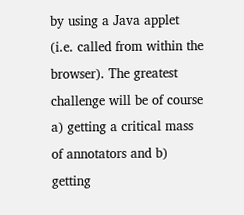by using a Java applet (i.e. called from within the browser). The greatest challenge will be of course a) getting a critical mass of annotators and b) getting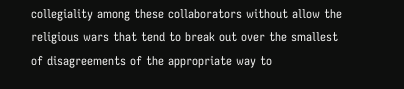collegiality among these collaborators without allow the religious wars that tend to break out over the smallest of disagreements of the appropriate way to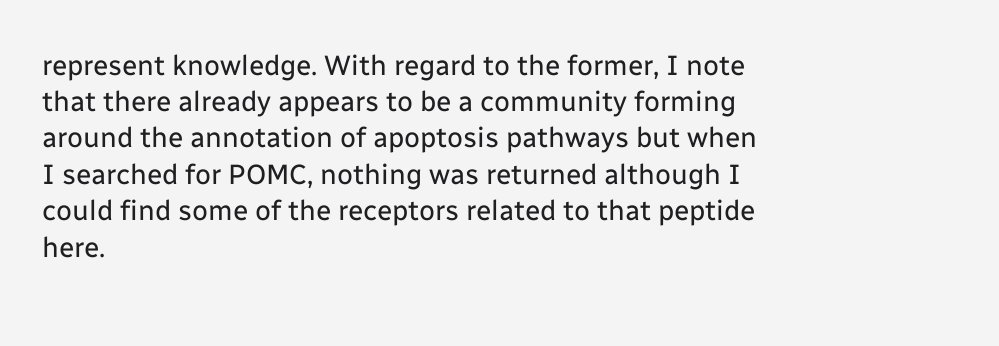represent knowledge. With regard to the former, I note that there already appears to be a community forming around the annotation of apoptosis pathways but when I searched for POMC, nothing was returned although I could find some of the receptors related to that peptide here.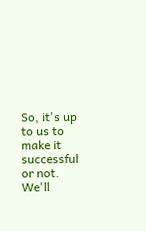So, it's up to us to make it successful or not. We'll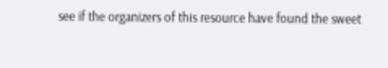see if the organizers of this resource have found the sweet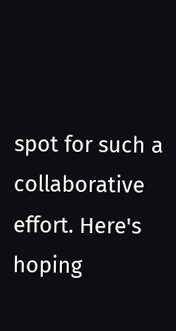spot for such a collaborative effort. Here's hoping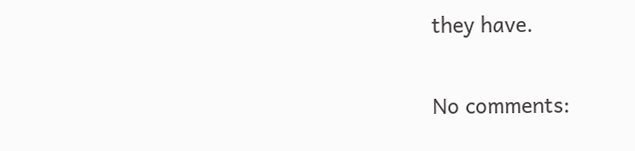they have.

No comments: